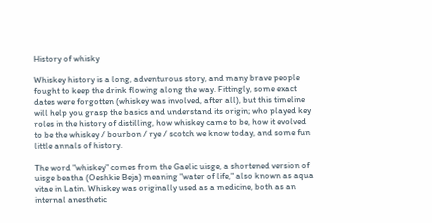History of whisky

Whiskey history is a long, adventurous story, and many brave people fought to keep the drink flowing along the way. Fittingly, some exact dates were forgotten (whiskey was involved, after all), but this timeline will help you grasp the basics and understand its origin; who played key roles in the history of distilling, how whiskey came to be, how it evolved to be the whiskey / bourbon / rye / scotch we know today, and some fun little annals of history.

The word "whiskey" comes from the Gaelic uisge, a shortened version of uisge beatha (Oeshkie Beja) meaning "water of life," also known as aqua vitae in Latin. Whiskey was originally used as a medicine, both as an internal anesthetic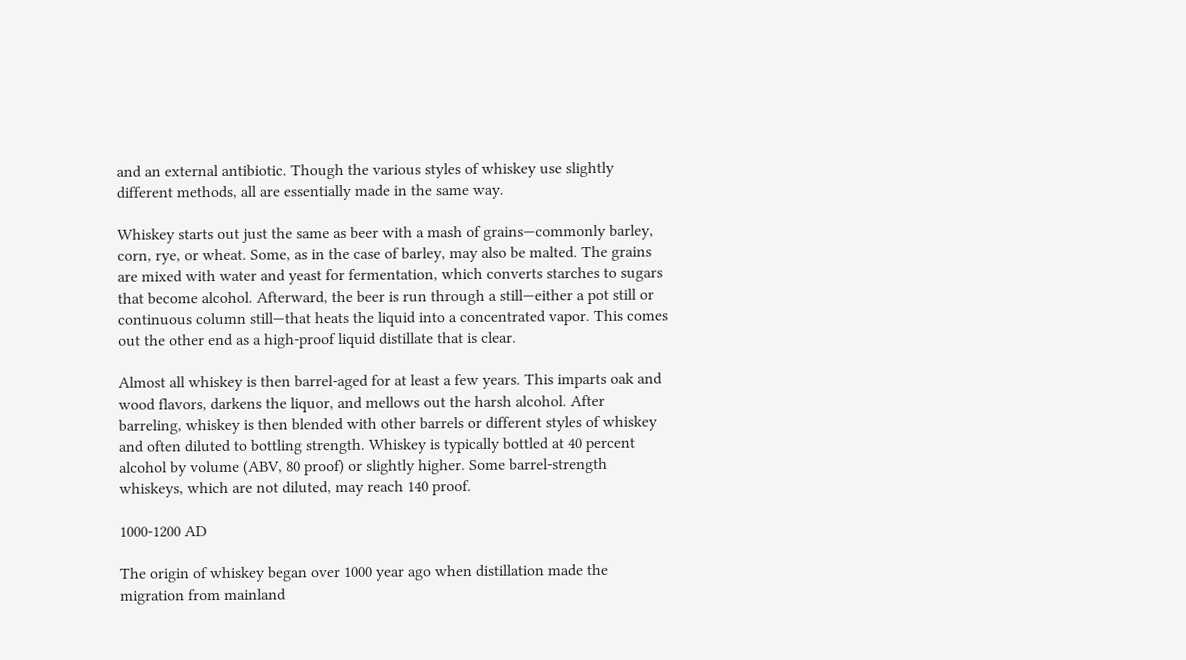and an external antibiotic. Though the various styles of whiskey use slightly different methods, all are essentially made in the same way.

Whiskey starts out just the same as beer with a mash of grains—commonly barley, corn, rye, or wheat. Some, as in the case of barley, may also be malted. The grains are mixed with water and yeast for fermentation, which converts starches to sugars that become alcohol. Afterward, the beer is run through a still—either a pot still or continuous column still—that heats the liquid into a concentrated vapor. This comes out the other end as a high-proof liquid distillate that is clear.

Almost all whiskey is then barrel-aged for at least a few years. This imparts oak and wood flavors, darkens the liquor, and mellows out the harsh alcohol. After barreling, whiskey is then blended with other barrels or different styles of whiskey and often diluted to bottling strength. Whiskey is typically bottled at 40 percent alcohol by volume (ABV, 80 proof) or slightly higher. Some barrel-strength whiskeys, which are not diluted, may reach 140 proof.

1000-1200 AD

The origin of whiskey began over 1000 year ago when distillation made the migration from mainland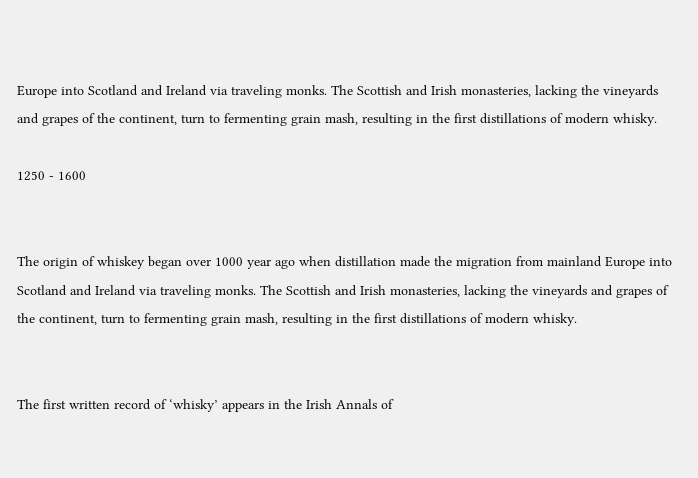Europe into Scotland and Ireland via traveling monks. The Scottish and Irish monasteries, lacking the vineyards and grapes of the continent, turn to fermenting grain mash, resulting in the first distillations of modern whisky.

1250 - 1600


The origin of whiskey began over 1000 year ago when distillation made the migration from mainland Europe into Scotland and Ireland via traveling monks. The Scottish and Irish monasteries, lacking the vineyards and grapes of the continent, turn to fermenting grain mash, resulting in the first distillations of modern whisky.


The first written record of ‘whisky’ appears in the Irish Annals of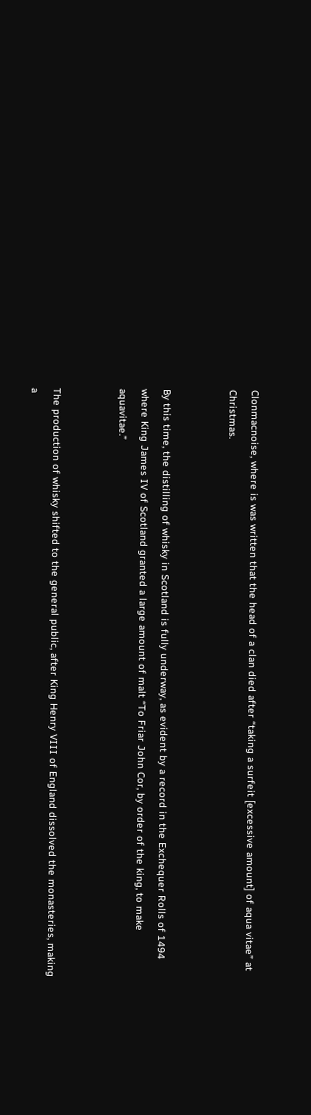Clonmacnoise, where is was written that the head of a clan died after “taking a surfeit [excessive amount] of aqua vitae” at Christmas.


By this time, the distilling of whisky in Scotland is fully underway, as evident by a record in the Exchequer Rolls of 1494 where King James IV of Scotland granted a large amount of malt “To Friar John Cor, by order of the king, to make aquavitae.”


The production of whisky shifted to the general public, after King Henry VIII of England dissolved the monasteries, making a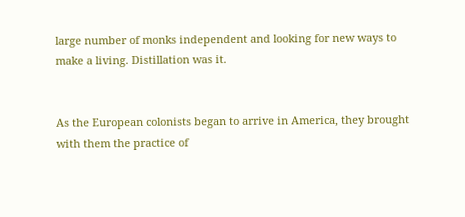large number of monks independent and looking for new ways to make a living. Distillation was it.


As the European colonists began to arrive in America, they brought with them the practice of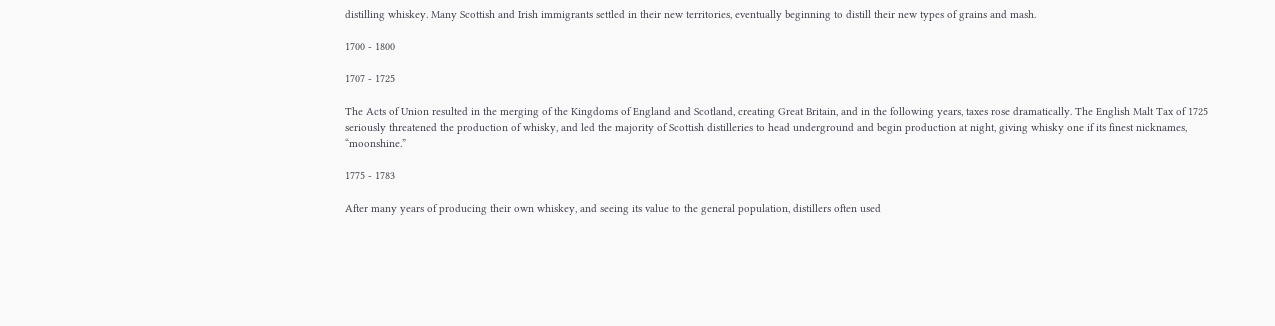distilling whiskey. Many Scottish and Irish immigrants settled in their new territories, eventually beginning to distill their new types of grains and mash.

1700 - 1800

1707 - 1725

The Acts of Union resulted in the merging of the Kingdoms of England and Scotland, creating Great Britain, and in the following years, taxes rose dramatically. The English Malt Tax of 1725 seriously threatened the production of whisky, and led the majority of Scottish distilleries to head underground and begin production at night, giving whisky one if its finest nicknames, “moonshine.”

1775 - 1783

After many years of producing their own whiskey, and seeing its value to the general population, distillers often used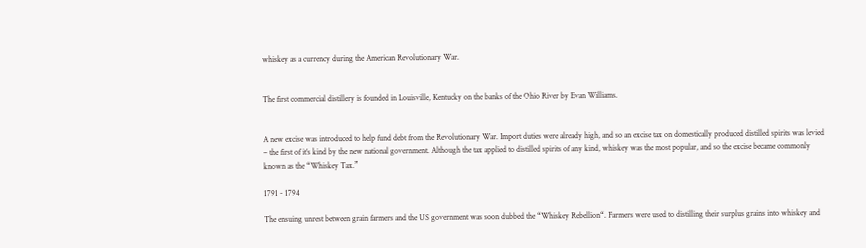whiskey as a currency during the American Revolutionary War.


The first commercial distillery is founded in Louisville, Kentucky on the banks of the Ohio River by Evan Williams.


A new excise was introduced to help fund debt from the Revolutionary War. Import duties were already high, and so an excise tax on domestically produced distilled spirits was levied – the first of it’s kind by the new national government. Although the tax applied to distilled spirits of any kind, whiskey was the most popular, and so the excise became commonly known as the “Whiskey Tax.”

1791 - 1794

The ensuing unrest between grain farmers and the US government was soon dubbed the “Whiskey Rebellion“. Farmers were used to distilling their surplus grains into whiskey and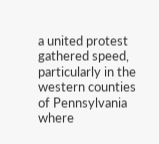a united protest gathered speed, particularly in the western counties of Pennsylvania where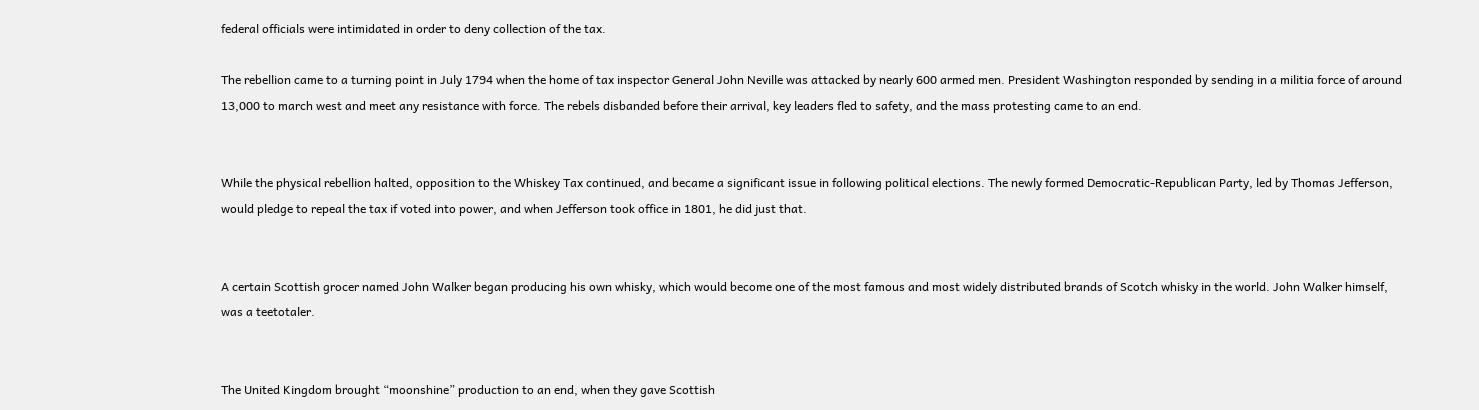federal officials were intimidated in order to deny collection of the tax.

The rebellion came to a turning point in July 1794 when the home of tax inspector General John Neville was attacked by nearly 600 armed men. President Washington responded by sending in a militia force of around 13,000 to march west and meet any resistance with force. The rebels disbanded before their arrival, key leaders fled to safety, and the mass protesting came to an end.


While the physical rebellion halted, opposition to the Whiskey Tax continued, and became a significant issue in following political elections. The newly formed Democratic-Republican Party, led by Thomas Jefferson, would pledge to repeal the tax if voted into power, and when Jefferson took office in 1801, he did just that.


A certain Scottish grocer named John Walker began producing his own whisky, which would become one of the most famous and most widely distributed brands of Scotch whisky in the world. John Walker himself, was a teetotaler.


The United Kingdom brought “moonshine” production to an end, when they gave Scottish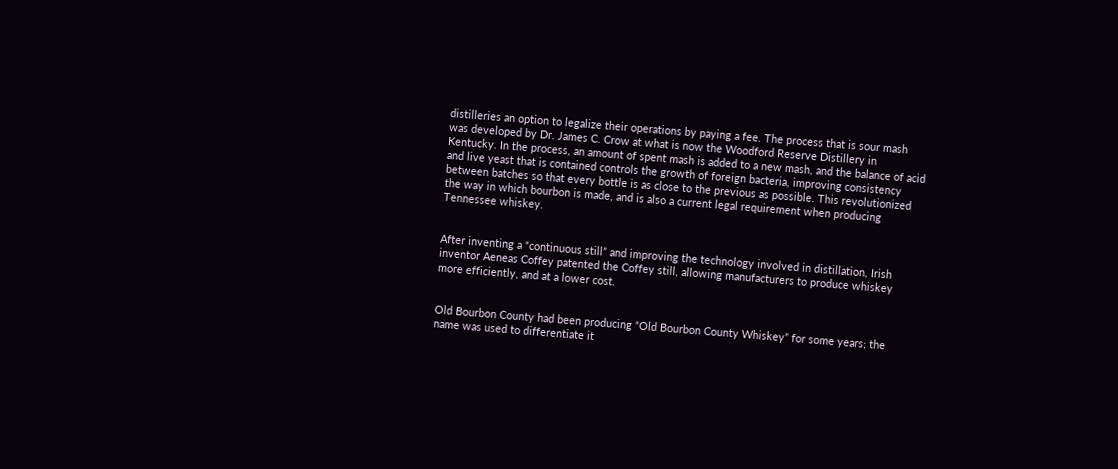distilleries an option to legalize their operations by paying a fee. The process that is sour mash was developed by Dr. James C. Crow at what is now the Woodford Reserve Distillery in Kentucky. In the process, an amount of spent mash is added to a new mash, and the balance of acid and live yeast that is contained controls the growth of foreign bacteria, improving consistency between batches so that every bottle is as close to the previous as possible. This revolutionized the way in which bourbon is made, and is also a current legal requirement when producing Tennessee whiskey.


After inventing a “continuous still” and improving the technology involved in distillation, Irish inventor Aeneas Coffey patented the Coffey still, allowing manufacturers to produce whiskey more efficiently, and at a lower cost.


Old Bourbon County had been producing “Old Bourbon County Whiskey” for some years; the name was used to differentiate it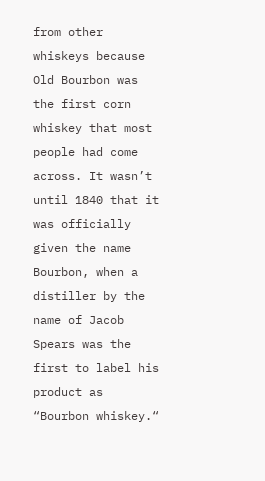from other whiskeys because Old Bourbon was the first corn whiskey that most people had come across. It wasn’t until 1840 that it was officially given the name Bourbon, when a distiller by the name of Jacob Spears was the first to label his product as “Bourbon whiskey.“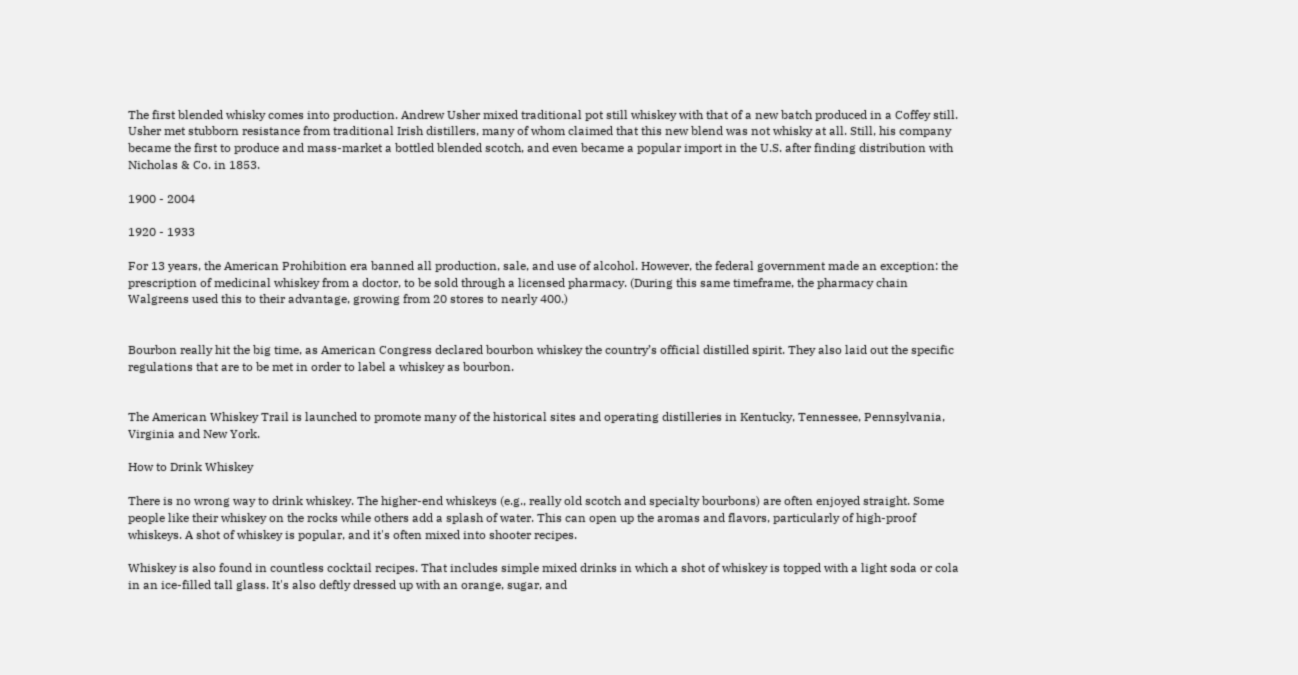The first blended whisky comes into production. Andrew Usher mixed traditional pot still whiskey with that of a new batch produced in a Coffey still. Usher met stubborn resistance from traditional Irish distillers, many of whom claimed that this new blend was not whisky at all. Still, his company became the first to produce and mass-market a bottled blended scotch, and even became a popular import in the U.S. after finding distribution with Nicholas & Co. in 1853.

1900 - 2004

1920 - 1933

For 13 years, the American Prohibition era banned all production, sale, and use of alcohol. However, the federal government made an exception: the prescription of medicinal whiskey from a doctor, to be sold through a licensed pharmacy. (During this same timeframe, the pharmacy chain Walgreens used this to their advantage, growing from 20 stores to nearly 400.)


Bourbon really hit the big time, as American Congress declared bourbon whiskey the country’s official distilled spirit. They also laid out the specific regulations that are to be met in order to label a whiskey as bourbon.


The American Whiskey Trail is launched to promote many of the historical sites and operating distilleries in Kentucky, Tennessee, Pennsylvania, Virginia and New York.

How to Drink Whiskey

There is no wrong way to drink whiskey. The higher-end whiskeys (e.g., really old scotch and specialty bourbons) are often enjoyed straight. Some people like their whiskey on the rocks while others add a splash of water. This can open up the aromas and flavors, particularly of high-proof whiskeys. A shot of whiskey is popular, and it's often mixed into shooter recipes.

Whiskey is also found in countless cocktail recipes. That includes simple mixed drinks in which a shot of whiskey is topped with a light soda or cola in an ice-filled tall glass. It's also deftly dressed up with an orange, sugar, and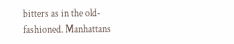bitters as in the old-fashioned. Manhattans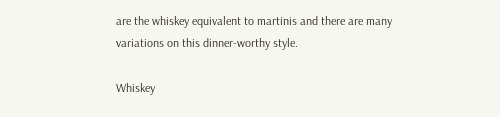are the whiskey equivalent to martinis and there are many variations on this dinner-worthy style.

Whiskey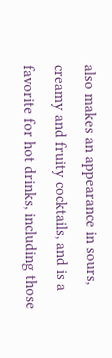also makes an appearance in sours, creamy and fruity cocktails, and is a favorite for hot drinks, including those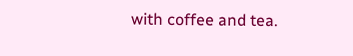with coffee and tea.